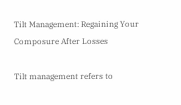Tilt Management: Regaining Your Composure After Losses

Tilt management refers to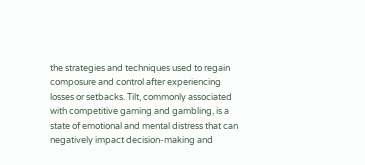the strategies and techniques used to regain composure and control after experiencing losses or setbacks. Tilt, commonly associated with competitive gaming and gambling, is a state of emotional and mental distress that can negatively impact decision-making and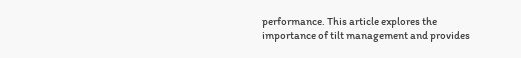performance. This article explores the importance of tilt management and provides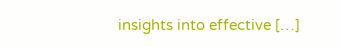insights into effective […]